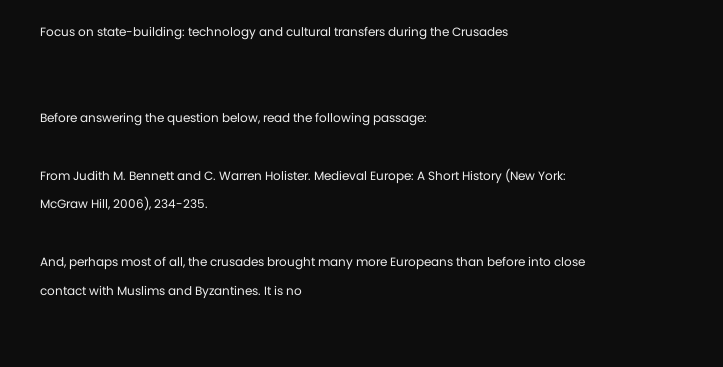Focus on state-building: technology and cultural transfers during the Crusades


Before answering the question below, read the following passage:

From Judith M. Bennett and C. Warren Holister. Medieval Europe: A Short History (New York: McGraw Hill, 2006), 234-235.

And, perhaps most of all, the crusades brought many more Europeans than before into close contact with Muslims and Byzantines. It is no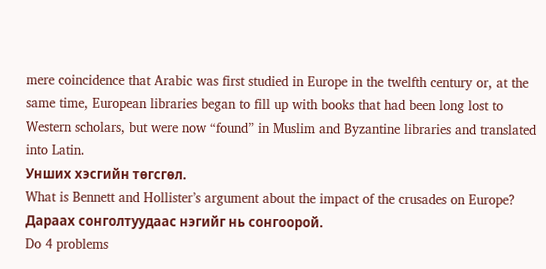mere coincidence that Arabic was first studied in Europe in the twelfth century or, at the same time, European libraries began to fill up with books that had been long lost to Western scholars, but were now “found” in Muslim and Byzantine libraries and translated into Latin.
Унших хэсгийн төгсгөл.
What is Bennett and Hollister’s argument about the impact of the crusades on Europe?
Дараах сонголтуудаас нэгийг нь сонгоорой.
Do 4 problems